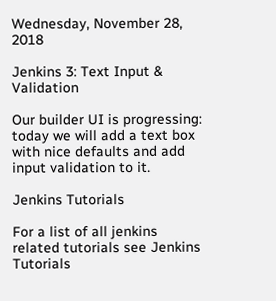Wednesday, November 28, 2018

Jenkins 3: Text Input & Validation

Our builder UI is progressing: today we will add a text box with nice defaults and add input validation to it.

Jenkins Tutorials

For a list of all jenkins related tutorials see Jenkins Tutorials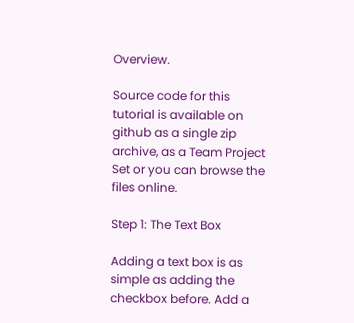Overview.

Source code for this tutorial is available on github as a single zip archive, as a Team Project Set or you can browse the files online.

Step 1: The Text Box

Adding a text box is as simple as adding the checkbox before. Add a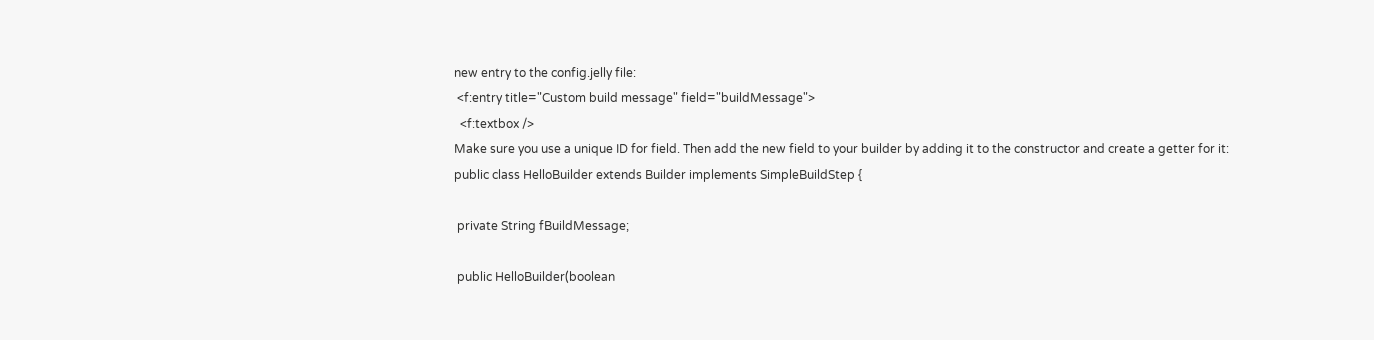new entry to the config.jelly file:
 <f:entry title="Custom build message" field="buildMessage">
  <f:textbox />
Make sure you use a unique ID for field. Then add the new field to your builder by adding it to the constructor and create a getter for it:
public class HelloBuilder extends Builder implements SimpleBuildStep {

 private String fBuildMessage;

 public HelloBuilder(boolean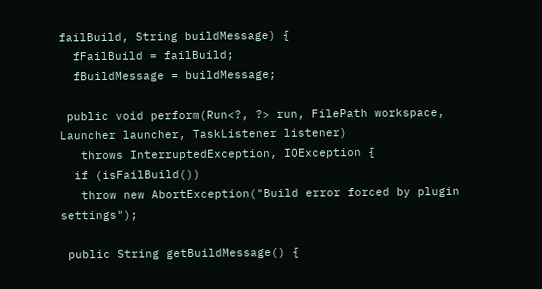failBuild, String buildMessage) {
  fFailBuild = failBuild;
  fBuildMessage = buildMessage;

 public void perform(Run<?, ?> run, FilePath workspace, Launcher launcher, TaskListener listener)
   throws InterruptedException, IOException {
  if (isFailBuild())
   throw new AbortException("Build error forced by plugin settings");

 public String getBuildMessage() {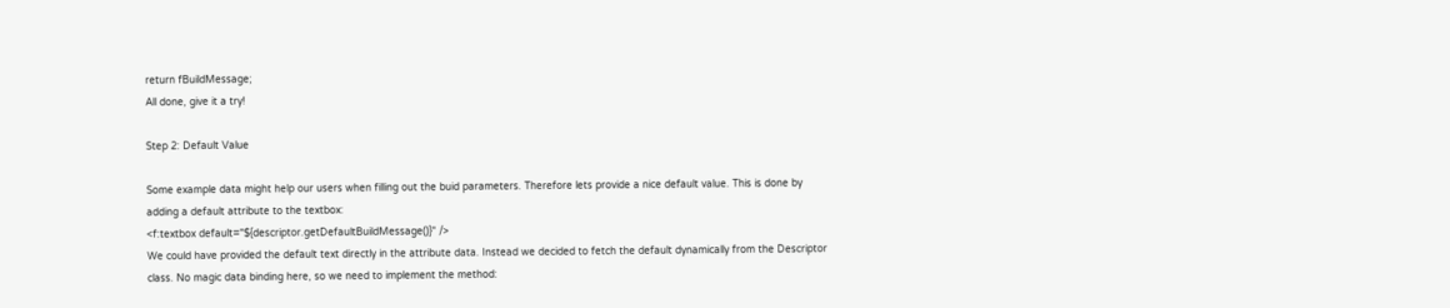return fBuildMessage;
All done, give it a try!

Step 2: Default Value

Some example data might help our users when filling out the buid parameters. Therefore lets provide a nice default value. This is done by adding a default attribute to the textbox:
<f:textbox default="${descriptor.getDefaultBuildMessage()}" />
We could have provided the default text directly in the attribute data. Instead we decided to fetch the default dynamically from the Descriptor class. No magic data binding here, so we need to implement the method: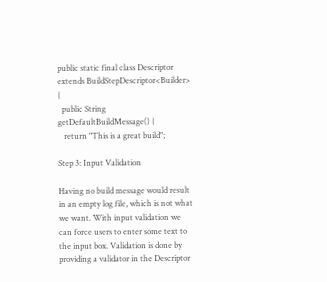public static final class Descriptor extends BuildStepDescriptor<Builder> {
  public String getDefaultBuildMessage() {
   return "This is a great build";

Step 3: Input Validation

Having no build message would result in an empty log file, which is not what we want. With input validation we can force users to enter some text to the input box. Validation is done by providing a validator in the Descriptor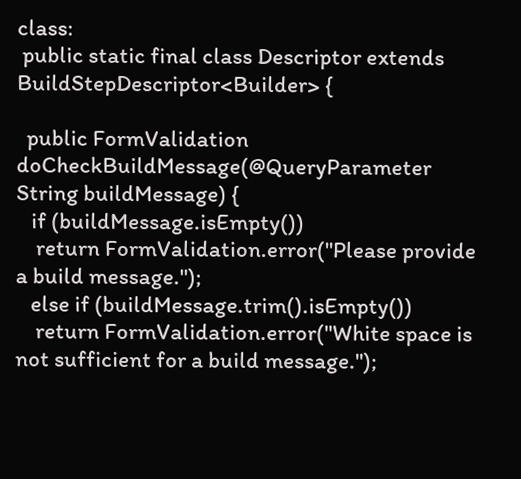class:
 public static final class Descriptor extends BuildStepDescriptor<Builder> {

  public FormValidation doCheckBuildMessage(@QueryParameter String buildMessage) {
   if (buildMessage.isEmpty())
    return FormValidation.error("Please provide a build message.");
   else if (buildMessage.trim().isEmpty())
    return FormValidation.error("White space is not sufficient for a build message.");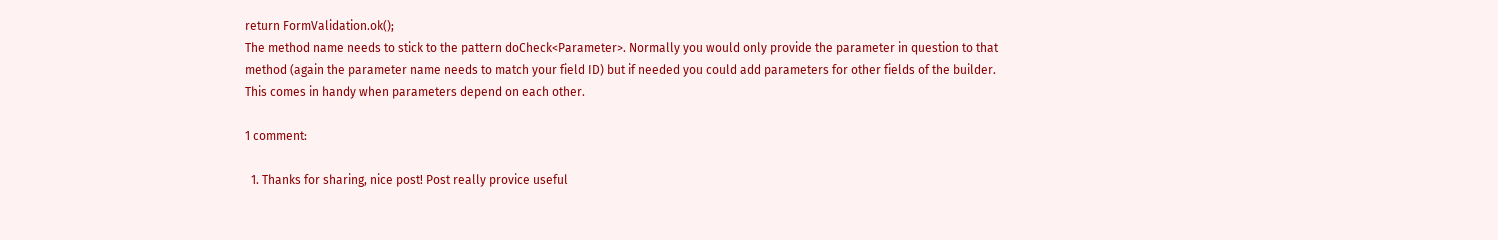return FormValidation.ok();
The method name needs to stick to the pattern doCheck<Parameter>. Normally you would only provide the parameter in question to that method (again the parameter name needs to match your field ID) but if needed you could add parameters for other fields of the builder. This comes in handy when parameters depend on each other.

1 comment:

  1. Thanks for sharing, nice post! Post really provice useful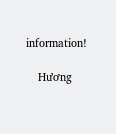information!

    Hương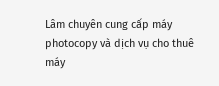Lâm chuyên cung cấp máy photocopy và dịch vụ cho thuê máy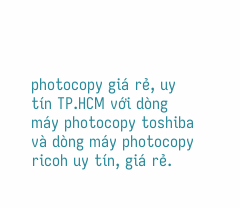photocopy giá rẻ, uy tín TP.HCM với dòng máy photocopy toshiba và dòng máy photocopy ricoh uy tín, giá rẻ.